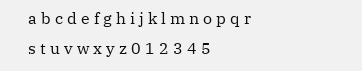a b c d e f g h i j k l m n o p q r s t u v w x y z 0 1 2 3 4 5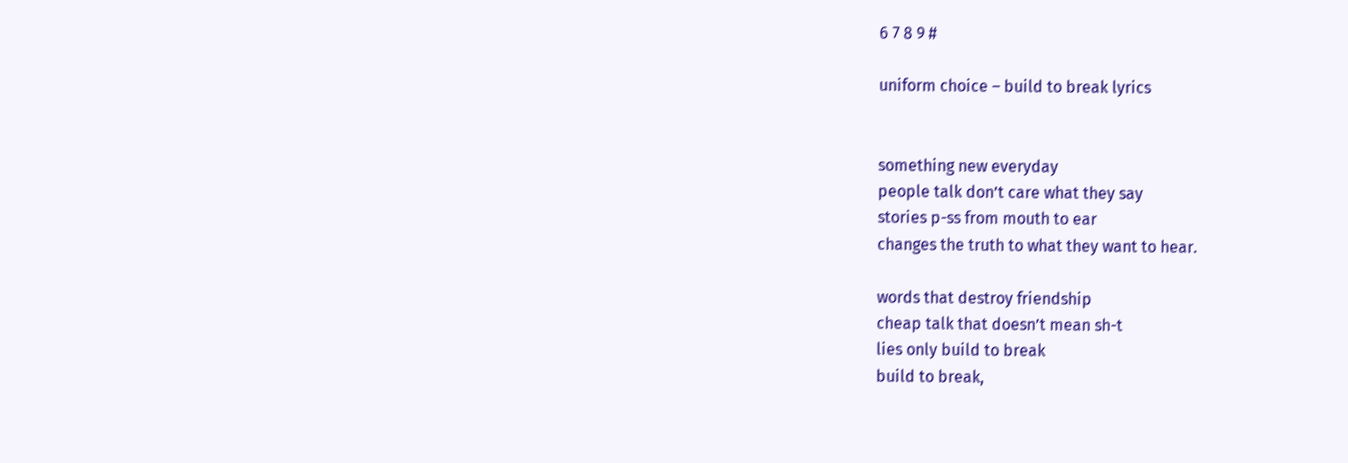6 7 8 9 #

uniform choice – build to break lyrics


something new everyday
people talk don’t care what they say
stories p-ss from mouth to ear
changes the truth to what they want to hear.

words that destroy friendship
cheap talk that doesn’t mean sh-t
lies only build to break
build to break,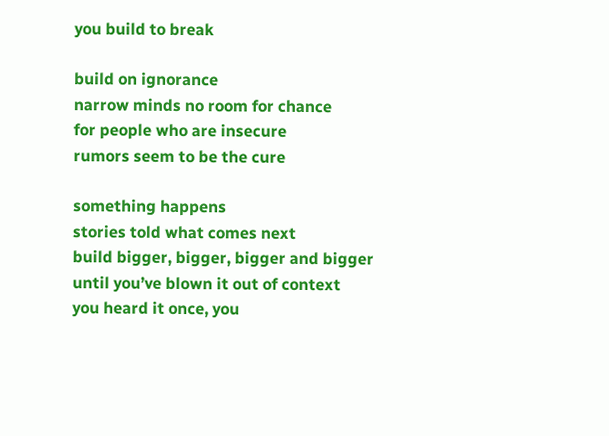you build to break

build on ignorance
narrow minds no room for chance
for people who are insecure
rumors seem to be the cure

something happens
stories told what comes next
build bigger, bigger, bigger and bigger
until you’ve blown it out of context
you heard it once, you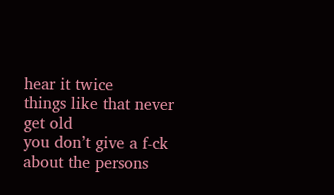hear it twice
things like that never get old
you don’t give a f-ck about the persons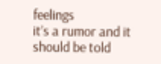feelings
it’s a rumor and it should be told